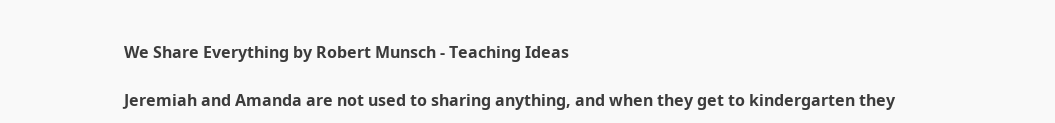We Share Everything by Robert Munsch - Teaching Ideas

Jeremiah and Amanda are not used to sharing anything, and when they get to kindergarten they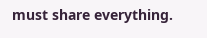must share everything.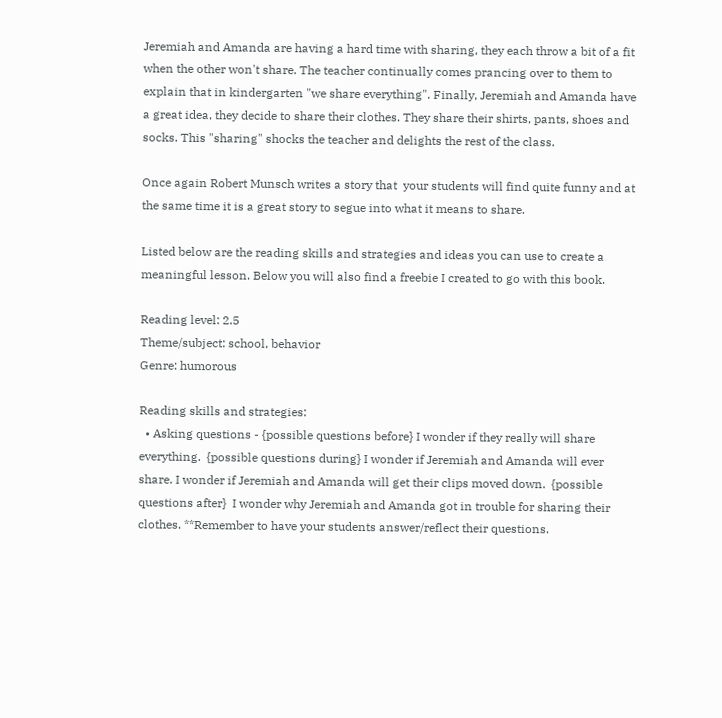Jeremiah and Amanda are having a hard time with sharing, they each throw a bit of a fit when the other won't share. The teacher continually comes prancing over to them to explain that in kindergarten "we share everything". Finally, Jeremiah and Amanda have a great idea, they decide to share their clothes. They share their shirts, pants, shoes and socks. This "sharing" shocks the teacher and delights the rest of the class.

Once again Robert Munsch writes a story that  your students will find quite funny and at the same time it is a great story to segue into what it means to share.

Listed below are the reading skills and strategies and ideas you can use to create a meaningful lesson. Below you will also find a freebie I created to go with this book.

Reading level: 2.5
Theme/subject: school, behavior
Genre: humorous

Reading skills and strategies:
  • Asking questions - {possible questions before} I wonder if they really will share everything.  {possible questions during} I wonder if Jeremiah and Amanda will ever share. I wonder if Jeremiah and Amanda will get their clips moved down.  {possible questions after}  I wonder why Jeremiah and Amanda got in trouble for sharing their clothes. **Remember to have your students answer/reflect their questions.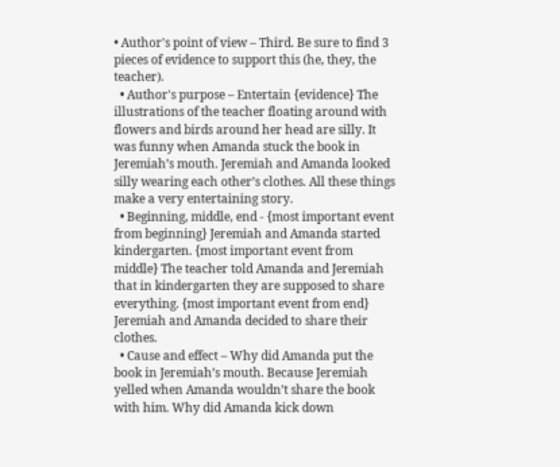• Author's point of view – Third. Be sure to find 3 pieces of evidence to support this (he, they, the teacher).
  • Author's purpose – Entertain {evidence} The illustrations of the teacher floating around with flowers and birds around her head are silly. It was funny when Amanda stuck the book in Jeremiah’s mouth. Jeremiah and Amanda looked silly wearing each other’s clothes. All these things make a very entertaining story.
  • Beginning, middle, end - {most important event from beginning} Jeremiah and Amanda started kindergarten. {most important event from middle} The teacher told Amanda and Jeremiah that in kindergarten they are supposed to share everything. {most important event from end} Jeremiah and Amanda decided to share their clothes.
  • Cause and effect – Why did Amanda put the book in Jeremiah’s mouth. Because Jeremiah yelled when Amanda wouldn’t share the book with him. Why did Amanda kick down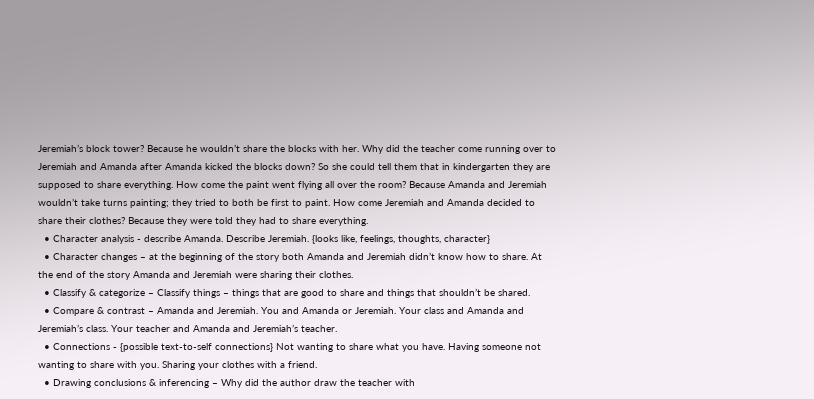Jeremiah’s block tower? Because he wouldn’t share the blocks with her. Why did the teacher come running over to Jeremiah and Amanda after Amanda kicked the blocks down? So she could tell them that in kindergarten they are supposed to share everything. How come the paint went flying all over the room? Because Amanda and Jeremiah wouldn’t take turns painting; they tried to both be first to paint. How come Jeremiah and Amanda decided to share their clothes? Because they were told they had to share everything.
  • Character analysis - describe Amanda. Describe Jeremiah. {looks like, feelings, thoughts, character}
  • Character changes – at the beginning of the story both Amanda and Jeremiah didn’t know how to share. At the end of the story Amanda and Jeremiah were sharing their clothes.
  • Classify & categorize – Classify things – things that are good to share and things that shouldn’t be shared.
  • Compare & contrast – Amanda and Jeremiah. You and Amanda or Jeremiah. Your class and Amanda and Jeremiah’s class. Your teacher and Amanda and Jeremiah’s teacher.
  • Connections - {possible text-to-self connections} Not wanting to share what you have. Having someone not wanting to share with you. Sharing your clothes with a friend.
  • Drawing conclusions & inferencing – Why did the author draw the teacher with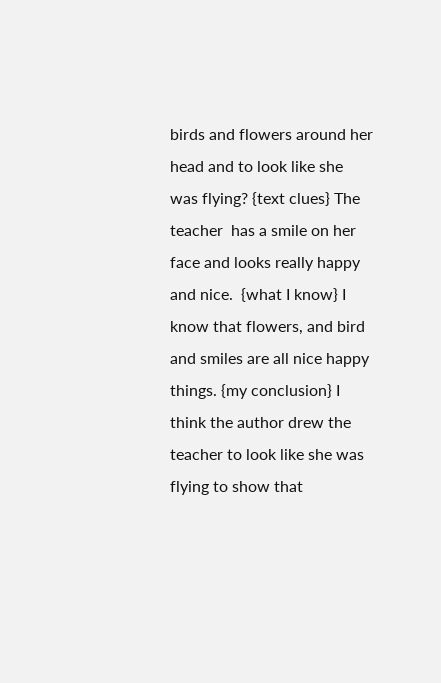birds and flowers around her head and to look like she was flying? {text clues} The teacher  has a smile on her face and looks really happy and nice.  {what I know} I know that flowers, and bird and smiles are all nice happy things. {my conclusion} I think the author drew the teacher to look like she was flying to show that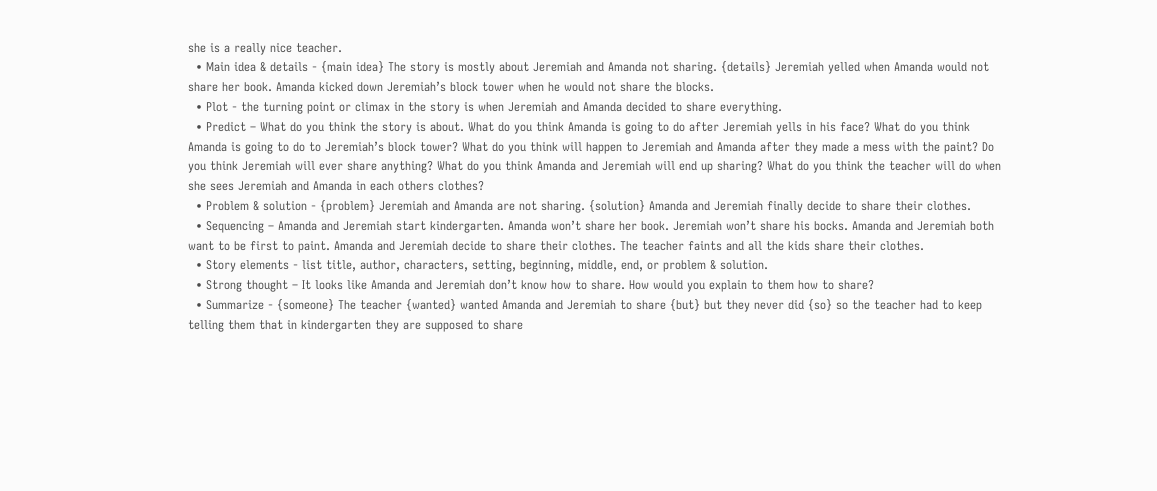she is a really nice teacher.
  • Main idea & details - {main idea} The story is mostly about Jeremiah and Amanda not sharing. {details} Jeremiah yelled when Amanda would not share her book. Amanda kicked down Jeremiah’s block tower when he would not share the blocks.
  • Plot - the turning point or climax in the story is when Jeremiah and Amanda decided to share everything.
  • Predict – What do you think the story is about. What do you think Amanda is going to do after Jeremiah yells in his face? What do you think Amanda is going to do to Jeremiah’s block tower? What do you think will happen to Jeremiah and Amanda after they made a mess with the paint? Do you think Jeremiah will ever share anything? What do you think Amanda and Jeremiah will end up sharing? What do you think the teacher will do when she sees Jeremiah and Amanda in each others clothes?
  • Problem & solution - {problem} Jeremiah and Amanda are not sharing. {solution} Amanda and Jeremiah finally decide to share their clothes.
  • Sequencing – Amanda and Jeremiah start kindergarten. Amanda won’t share her book. Jeremiah won’t share his bocks. Amanda and Jeremiah both want to be first to paint. Amanda and Jeremiah decide to share their clothes. The teacher faints and all the kids share their clothes.
  • Story elements - list title, author, characters, setting, beginning, middle, end, or problem & solution.
  • Strong thought – It looks like Amanda and Jeremiah don’t know how to share. How would you explain to them how to share?
  • Summarize - {someone} The teacher {wanted} wanted Amanda and Jeremiah to share {but} but they never did {so} so the teacher had to keep telling them that in kindergarten they are supposed to share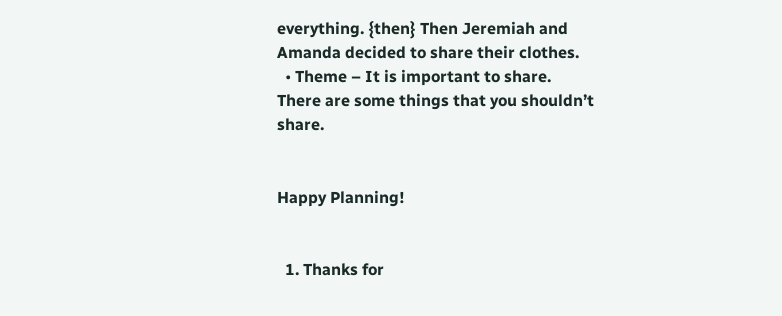everything. {then} Then Jeremiah and Amanda decided to share their clothes.
  • Theme – It is important to share. There are some things that you shouldn’t share.


Happy Planning!


  1. Thanks for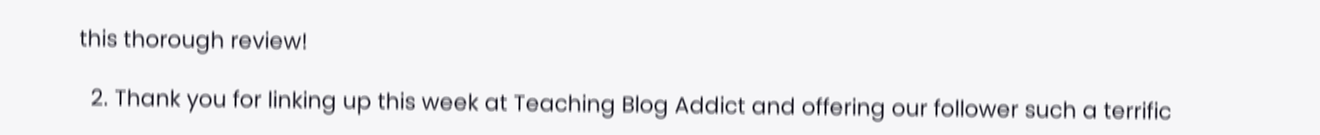this thorough review!

  2. Thank you for linking up this week at Teaching Blog Addict and offering our follower such a terrific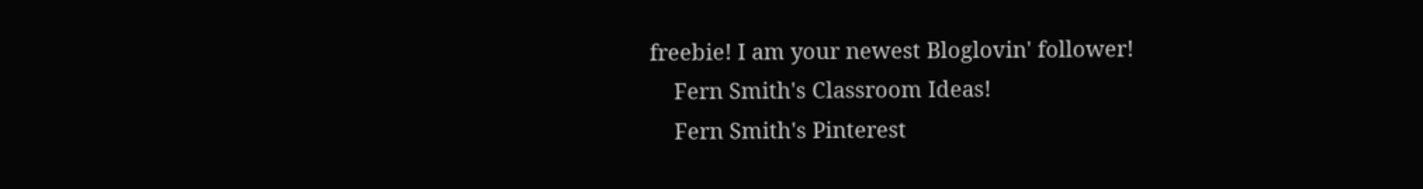freebie! I am your newest Bloglovin' follower!
    Fern Smith's Classroom Ideas!
    Fern Smith's Pinterest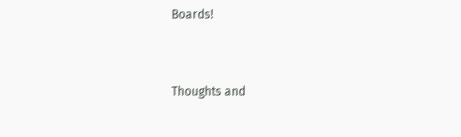Boards!


Thoughts and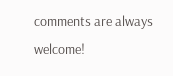comments are always welcome!